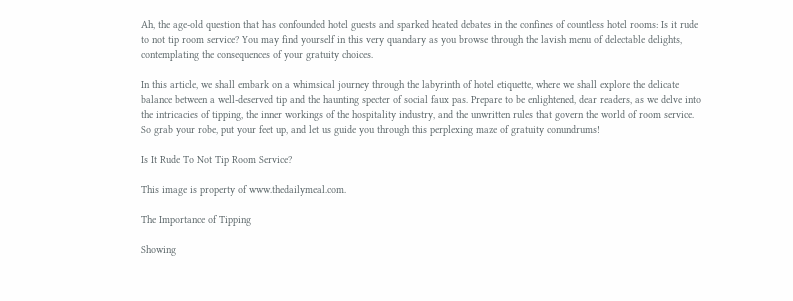Ah, the age-old question that has confounded hotel guests and sparked heated debates in the confines of countless hotel rooms: Is it rude to not tip room service? You may find yourself in this very quandary as you browse through the lavish menu of delectable delights, contemplating the consequences of your gratuity choices.

In this article, we shall embark on a whimsical journey through the labyrinth of hotel etiquette, where we shall explore the delicate balance between a well-deserved tip and the haunting specter of social faux pas. Prepare to be enlightened, dear readers, as we delve into the intricacies of tipping, the inner workings of the hospitality industry, and the unwritten rules that govern the world of room service. So grab your robe, put your feet up, and let us guide you through this perplexing maze of gratuity conundrums!

Is It Rude To Not Tip Room Service?

This image is property of www.thedailymeal.com.

The Importance of Tipping

Showing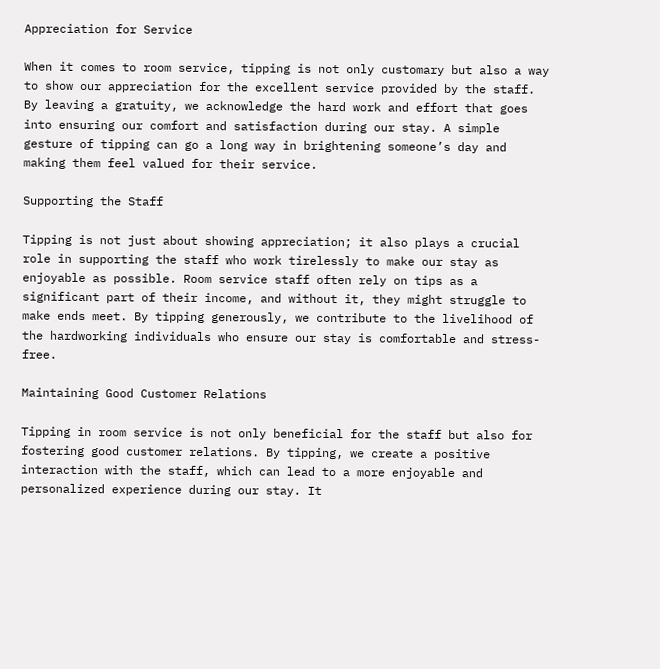Appreciation for Service

When it comes to room service, tipping is not only customary but also a way to show our appreciation for the excellent service provided by the staff. By leaving a gratuity, we acknowledge the hard work and effort that goes into ensuring our comfort and satisfaction during our stay. A simple gesture of tipping can go a long way in brightening someone’s day and making them feel valued for their service.

Supporting the Staff

Tipping is not just about showing appreciation; it also plays a crucial role in supporting the staff who work tirelessly to make our stay as enjoyable as possible. Room service staff often rely on tips as a significant part of their income, and without it, they might struggle to make ends meet. By tipping generously, we contribute to the livelihood of the hardworking individuals who ensure our stay is comfortable and stress-free.

Maintaining Good Customer Relations

Tipping in room service is not only beneficial for the staff but also for fostering good customer relations. By tipping, we create a positive interaction with the staff, which can lead to a more enjoyable and personalized experience during our stay. It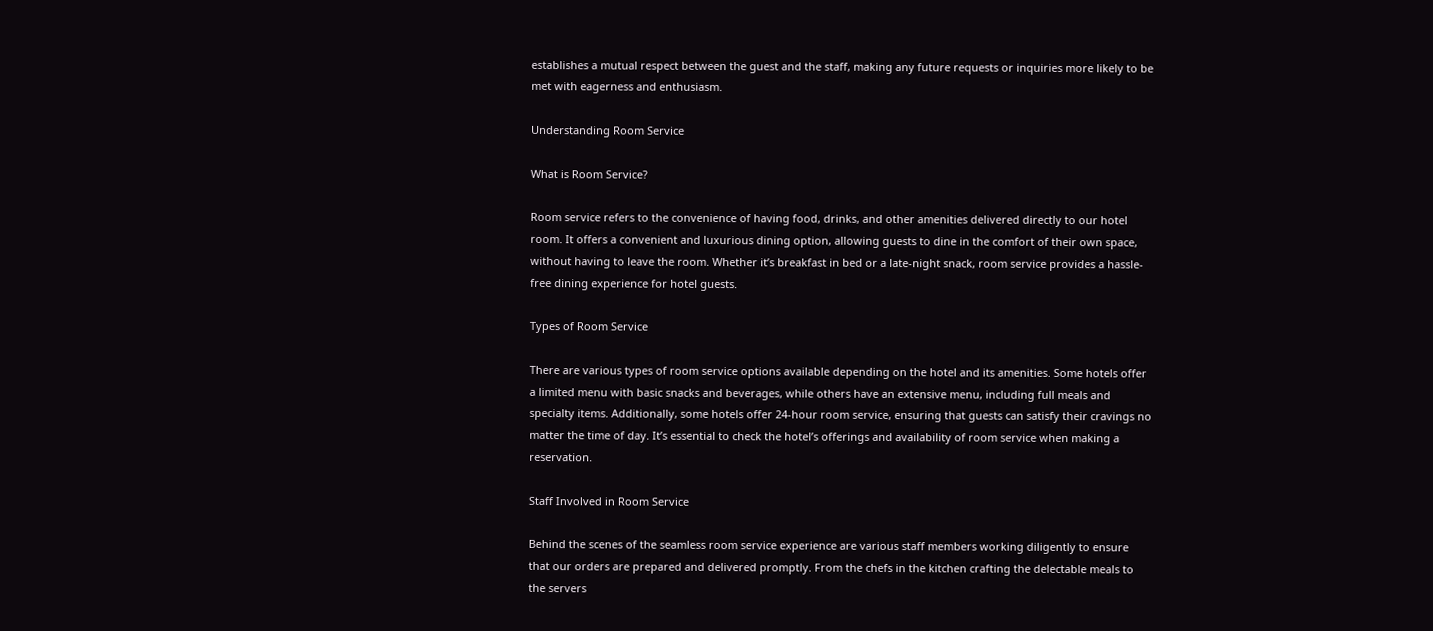establishes a mutual respect between the guest and the staff, making any future requests or inquiries more likely to be met with eagerness and enthusiasm.

Understanding Room Service

What is Room Service?

Room service refers to the convenience of having food, drinks, and other amenities delivered directly to our hotel room. It offers a convenient and luxurious dining option, allowing guests to dine in the comfort of their own space, without having to leave the room. Whether it’s breakfast in bed or a late-night snack, room service provides a hassle-free dining experience for hotel guests.

Types of Room Service

There are various types of room service options available depending on the hotel and its amenities. Some hotels offer a limited menu with basic snacks and beverages, while others have an extensive menu, including full meals and specialty items. Additionally, some hotels offer 24-hour room service, ensuring that guests can satisfy their cravings no matter the time of day. It’s essential to check the hotel’s offerings and availability of room service when making a reservation.

Staff Involved in Room Service

Behind the scenes of the seamless room service experience are various staff members working diligently to ensure that our orders are prepared and delivered promptly. From the chefs in the kitchen crafting the delectable meals to the servers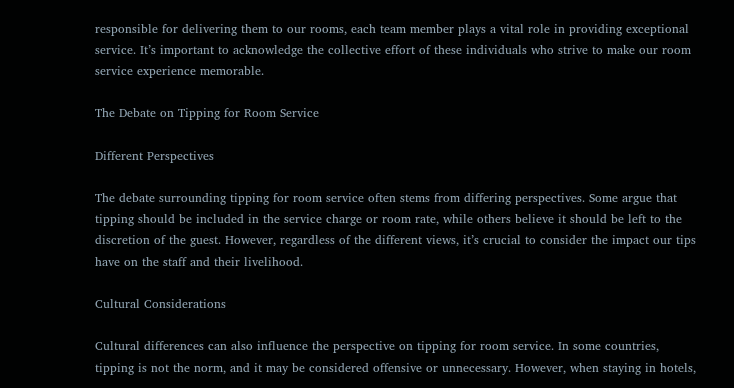responsible for delivering them to our rooms, each team member plays a vital role in providing exceptional service. It’s important to acknowledge the collective effort of these individuals who strive to make our room service experience memorable.

The Debate on Tipping for Room Service

Different Perspectives

The debate surrounding tipping for room service often stems from differing perspectives. Some argue that tipping should be included in the service charge or room rate, while others believe it should be left to the discretion of the guest. However, regardless of the different views, it’s crucial to consider the impact our tips have on the staff and their livelihood.

Cultural Considerations

Cultural differences can also influence the perspective on tipping for room service. In some countries, tipping is not the norm, and it may be considered offensive or unnecessary. However, when staying in hotels,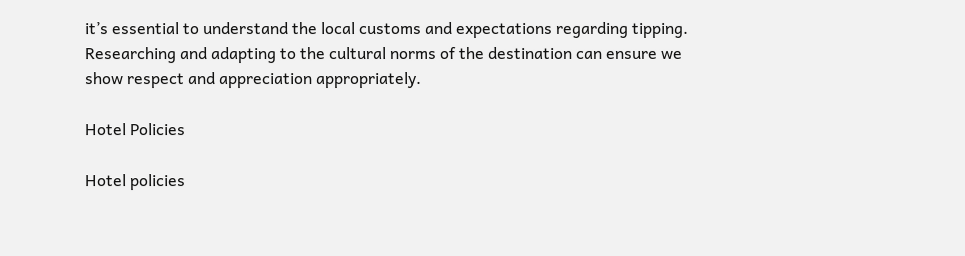it’s essential to understand the local customs and expectations regarding tipping. Researching and adapting to the cultural norms of the destination can ensure we show respect and appreciation appropriately.

Hotel Policies

Hotel policies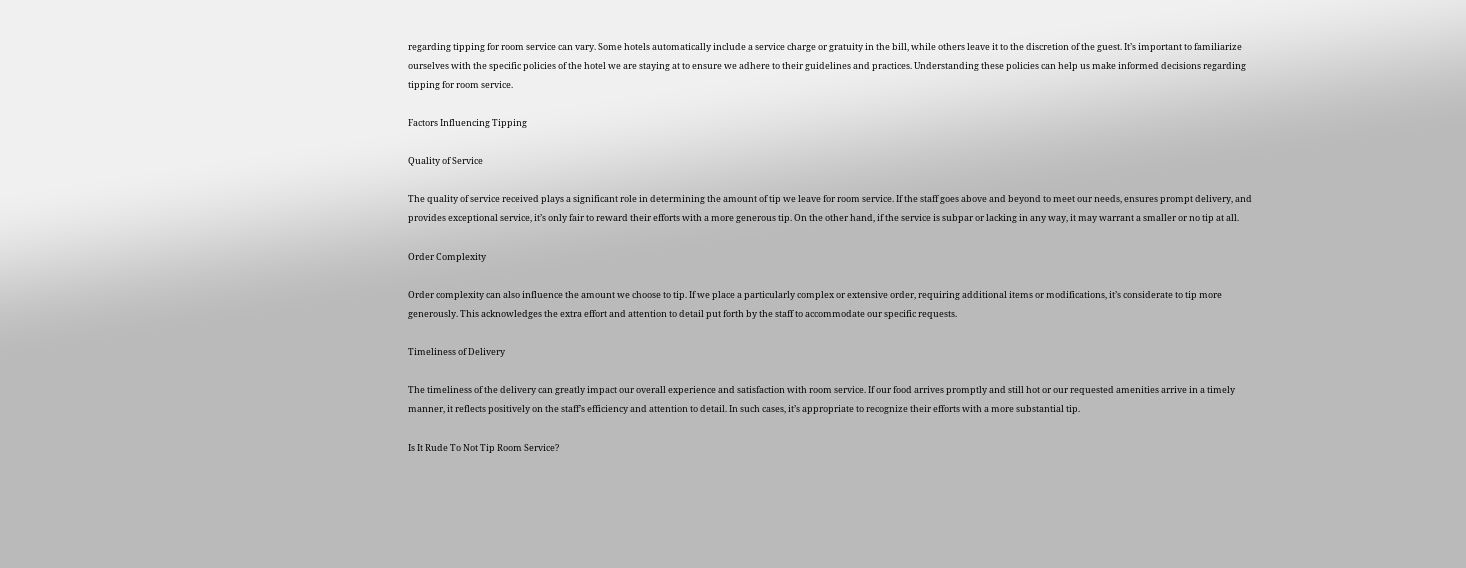regarding tipping for room service can vary. Some hotels automatically include a service charge or gratuity in the bill, while others leave it to the discretion of the guest. It’s important to familiarize ourselves with the specific policies of the hotel we are staying at to ensure we adhere to their guidelines and practices. Understanding these policies can help us make informed decisions regarding tipping for room service.

Factors Influencing Tipping

Quality of Service

The quality of service received plays a significant role in determining the amount of tip we leave for room service. If the staff goes above and beyond to meet our needs, ensures prompt delivery, and provides exceptional service, it’s only fair to reward their efforts with a more generous tip. On the other hand, if the service is subpar or lacking in any way, it may warrant a smaller or no tip at all.

Order Complexity

Order complexity can also influence the amount we choose to tip. If we place a particularly complex or extensive order, requiring additional items or modifications, it’s considerate to tip more generously. This acknowledges the extra effort and attention to detail put forth by the staff to accommodate our specific requests.

Timeliness of Delivery

The timeliness of the delivery can greatly impact our overall experience and satisfaction with room service. If our food arrives promptly and still hot or our requested amenities arrive in a timely manner, it reflects positively on the staff’s efficiency and attention to detail. In such cases, it’s appropriate to recognize their efforts with a more substantial tip.

Is It Rude To Not Tip Room Service?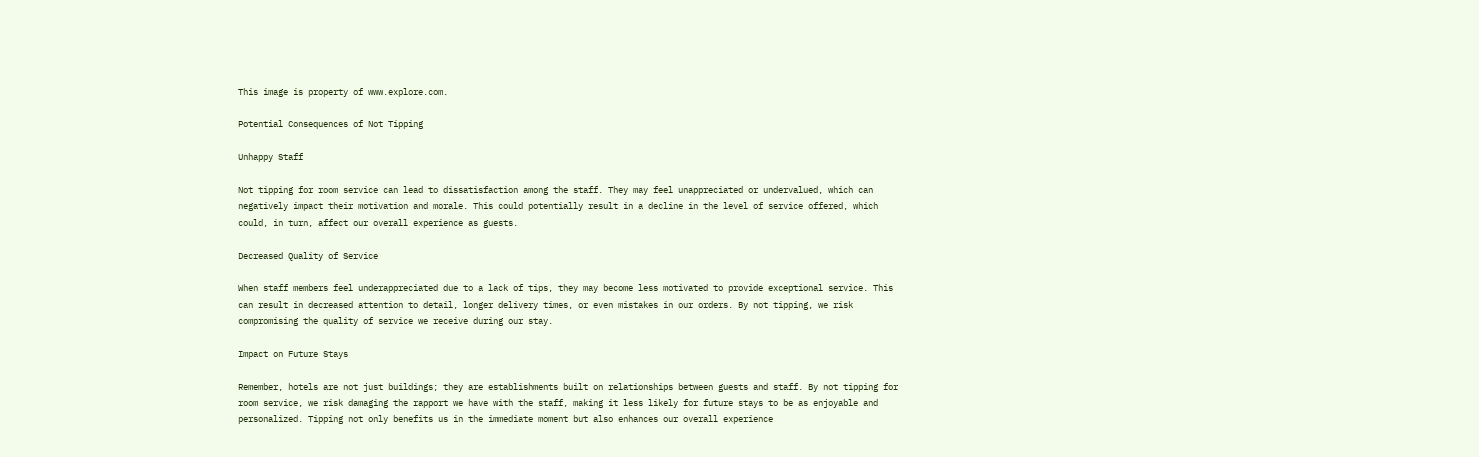This image is property of www.explore.com.

Potential Consequences of Not Tipping

Unhappy Staff

Not tipping for room service can lead to dissatisfaction among the staff. They may feel unappreciated or undervalued, which can negatively impact their motivation and morale. This could potentially result in a decline in the level of service offered, which could, in turn, affect our overall experience as guests.

Decreased Quality of Service

When staff members feel underappreciated due to a lack of tips, they may become less motivated to provide exceptional service. This can result in decreased attention to detail, longer delivery times, or even mistakes in our orders. By not tipping, we risk compromising the quality of service we receive during our stay.

Impact on Future Stays

Remember, hotels are not just buildings; they are establishments built on relationships between guests and staff. By not tipping for room service, we risk damaging the rapport we have with the staff, making it less likely for future stays to be as enjoyable and personalized. Tipping not only benefits us in the immediate moment but also enhances our overall experience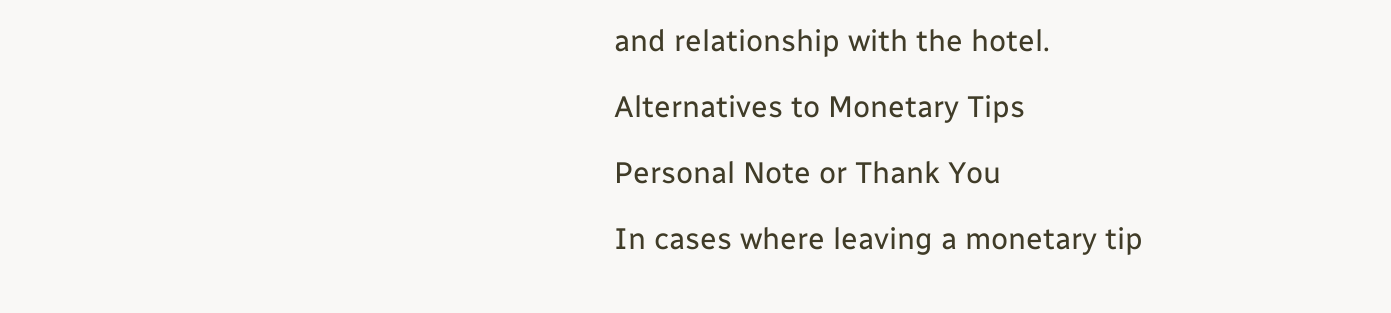and relationship with the hotel.

Alternatives to Monetary Tips

Personal Note or Thank You

In cases where leaving a monetary tip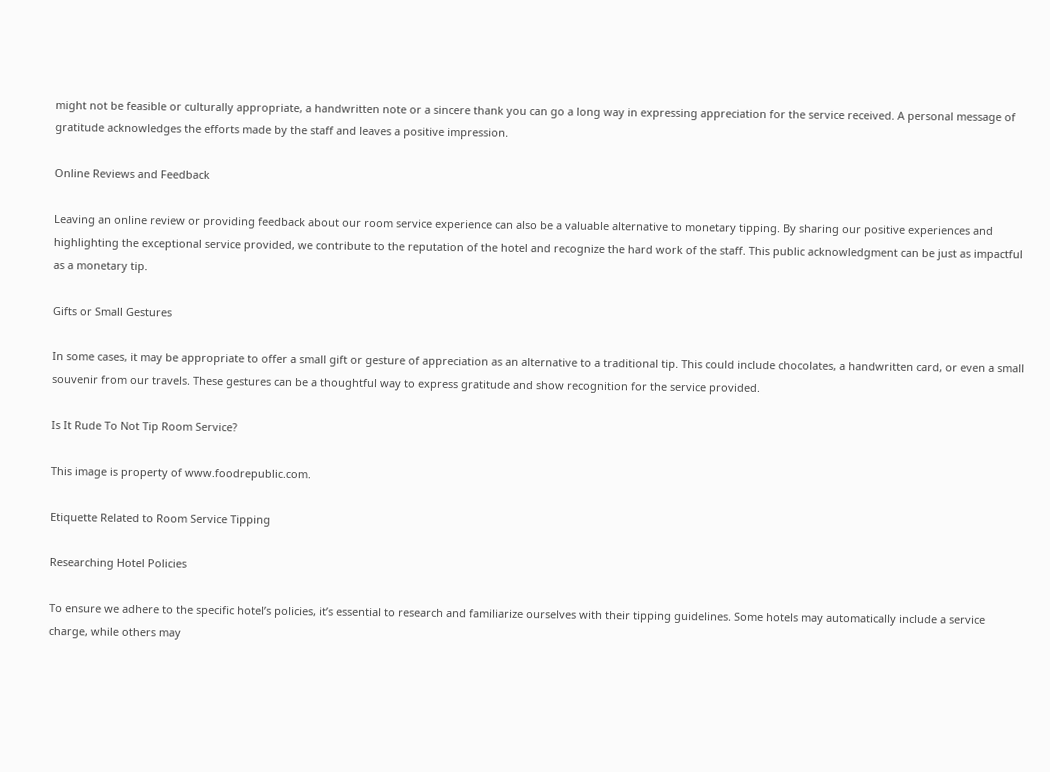might not be feasible or culturally appropriate, a handwritten note or a sincere thank you can go a long way in expressing appreciation for the service received. A personal message of gratitude acknowledges the efforts made by the staff and leaves a positive impression.

Online Reviews and Feedback

Leaving an online review or providing feedback about our room service experience can also be a valuable alternative to monetary tipping. By sharing our positive experiences and highlighting the exceptional service provided, we contribute to the reputation of the hotel and recognize the hard work of the staff. This public acknowledgment can be just as impactful as a monetary tip.

Gifts or Small Gestures

In some cases, it may be appropriate to offer a small gift or gesture of appreciation as an alternative to a traditional tip. This could include chocolates, a handwritten card, or even a small souvenir from our travels. These gestures can be a thoughtful way to express gratitude and show recognition for the service provided.

Is It Rude To Not Tip Room Service?

This image is property of www.foodrepublic.com.

Etiquette Related to Room Service Tipping

Researching Hotel Policies

To ensure we adhere to the specific hotel’s policies, it’s essential to research and familiarize ourselves with their tipping guidelines. Some hotels may automatically include a service charge, while others may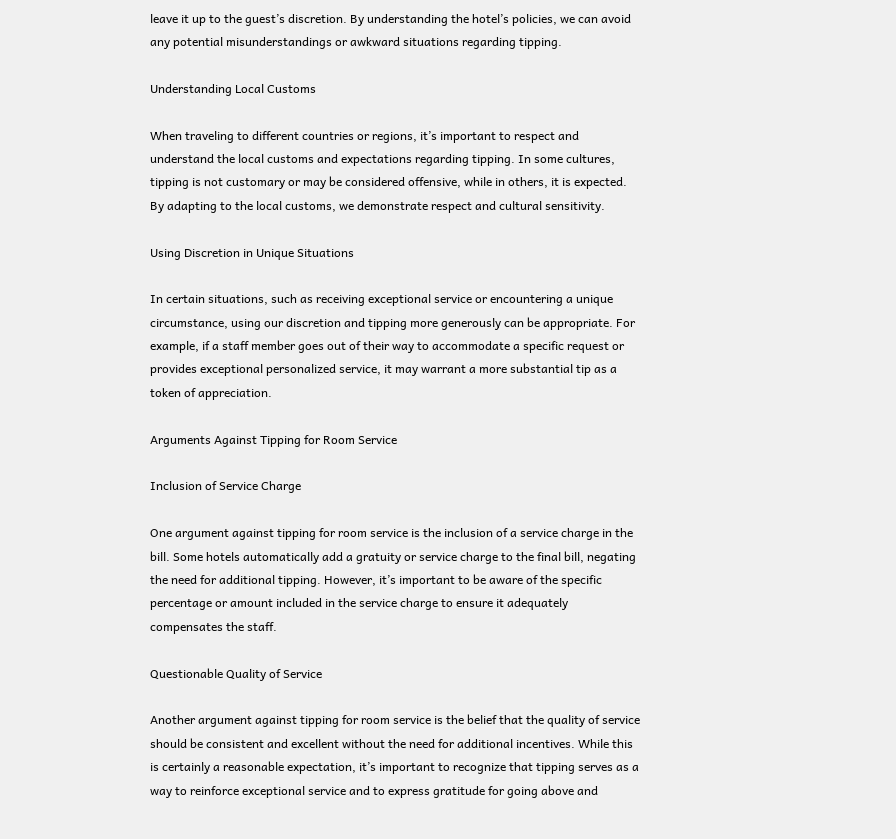leave it up to the guest’s discretion. By understanding the hotel’s policies, we can avoid any potential misunderstandings or awkward situations regarding tipping.

Understanding Local Customs

When traveling to different countries or regions, it’s important to respect and understand the local customs and expectations regarding tipping. In some cultures, tipping is not customary or may be considered offensive, while in others, it is expected. By adapting to the local customs, we demonstrate respect and cultural sensitivity.

Using Discretion in Unique Situations

In certain situations, such as receiving exceptional service or encountering a unique circumstance, using our discretion and tipping more generously can be appropriate. For example, if a staff member goes out of their way to accommodate a specific request or provides exceptional personalized service, it may warrant a more substantial tip as a token of appreciation.

Arguments Against Tipping for Room Service

Inclusion of Service Charge

One argument against tipping for room service is the inclusion of a service charge in the bill. Some hotels automatically add a gratuity or service charge to the final bill, negating the need for additional tipping. However, it’s important to be aware of the specific percentage or amount included in the service charge to ensure it adequately compensates the staff.

Questionable Quality of Service

Another argument against tipping for room service is the belief that the quality of service should be consistent and excellent without the need for additional incentives. While this is certainly a reasonable expectation, it’s important to recognize that tipping serves as a way to reinforce exceptional service and to express gratitude for going above and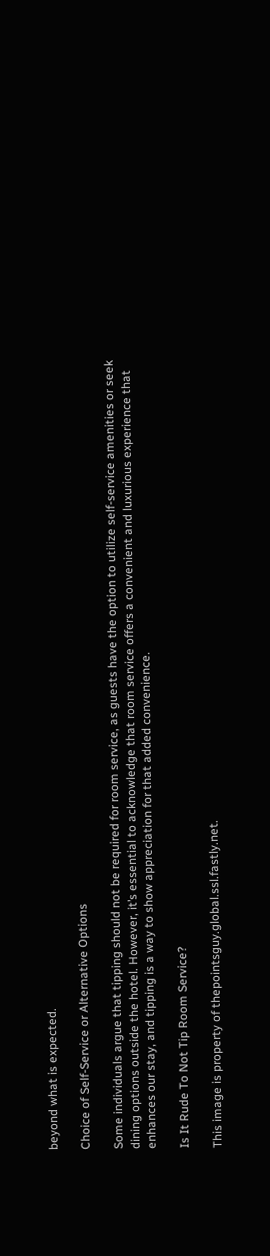beyond what is expected.

Choice of Self-Service or Alternative Options

Some individuals argue that tipping should not be required for room service, as guests have the option to utilize self-service amenities or seek dining options outside the hotel. However, it’s essential to acknowledge that room service offers a convenient and luxurious experience that enhances our stay, and tipping is a way to show appreciation for that added convenience.

Is It Rude To Not Tip Room Service?

This image is property of thepointsguy.global.ssl.fastly.net.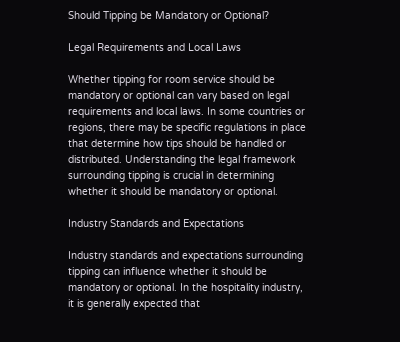Should Tipping be Mandatory or Optional?

Legal Requirements and Local Laws

Whether tipping for room service should be mandatory or optional can vary based on legal requirements and local laws. In some countries or regions, there may be specific regulations in place that determine how tips should be handled or distributed. Understanding the legal framework surrounding tipping is crucial in determining whether it should be mandatory or optional.

Industry Standards and Expectations

Industry standards and expectations surrounding tipping can influence whether it should be mandatory or optional. In the hospitality industry, it is generally expected that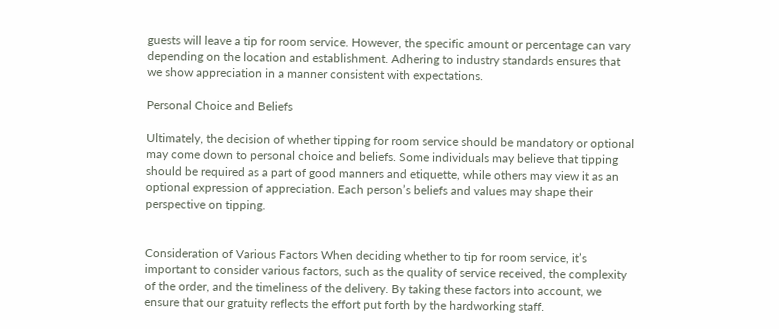guests will leave a tip for room service. However, the specific amount or percentage can vary depending on the location and establishment. Adhering to industry standards ensures that we show appreciation in a manner consistent with expectations.

Personal Choice and Beliefs

Ultimately, the decision of whether tipping for room service should be mandatory or optional may come down to personal choice and beliefs. Some individuals may believe that tipping should be required as a part of good manners and etiquette, while others may view it as an optional expression of appreciation. Each person’s beliefs and values may shape their perspective on tipping.


Consideration of Various Factors When deciding whether to tip for room service, it’s important to consider various factors, such as the quality of service received, the complexity of the order, and the timeliness of the delivery. By taking these factors into account, we ensure that our gratuity reflects the effort put forth by the hardworking staff.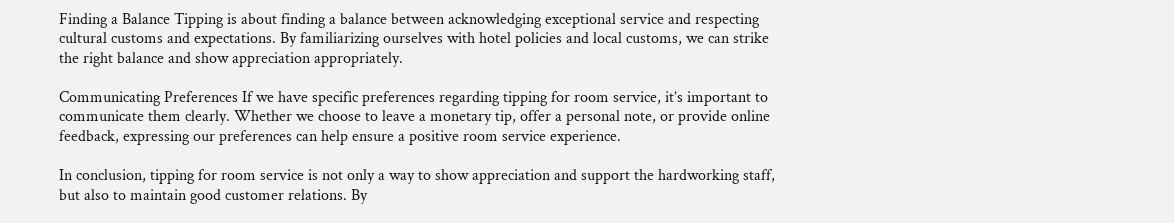Finding a Balance Tipping is about finding a balance between acknowledging exceptional service and respecting cultural customs and expectations. By familiarizing ourselves with hotel policies and local customs, we can strike the right balance and show appreciation appropriately.

Communicating Preferences If we have specific preferences regarding tipping for room service, it’s important to communicate them clearly. Whether we choose to leave a monetary tip, offer a personal note, or provide online feedback, expressing our preferences can help ensure a positive room service experience.

In conclusion, tipping for room service is not only a way to show appreciation and support the hardworking staff, but also to maintain good customer relations. By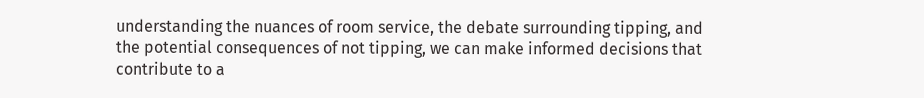understanding the nuances of room service, the debate surrounding tipping, and the potential consequences of not tipping, we can make informed decisions that contribute to a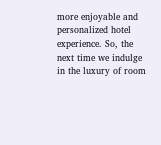more enjoyable and personalized hotel experience. So, the next time we indulge in the luxury of room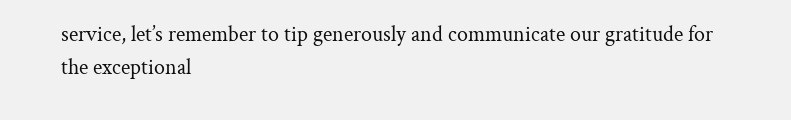service, let’s remember to tip generously and communicate our gratitude for the exceptional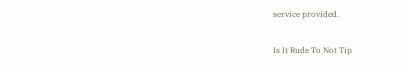service provided.

Is It Rude To Not Tip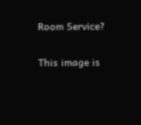Room Service?

This image is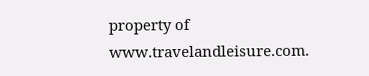property of www.travelandleisure.com.